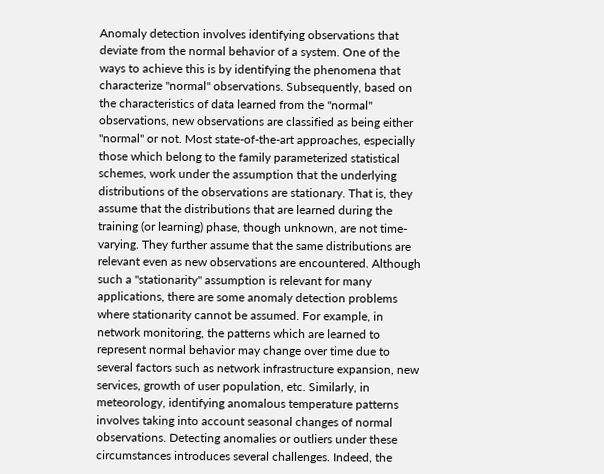Anomaly detection involves identifying observations that deviate from the normal behavior of a system. One of the ways to achieve this is by identifying the phenomena that characterize "normal" observations. Subsequently, based on the characteristics of data learned from the "normal" observations, new observations are classified as being either "normal" or not. Most state-of-the-art approaches, especially those which belong to the family parameterized statistical schemes, work under the assumption that the underlying distributions of the observations are stationary. That is, they assume that the distributions that are learned during the training (or learning) phase, though unknown, are not time-varying. They further assume that the same distributions are relevant even as new observations are encountered. Although such a "stationarity" assumption is relevant for many applications, there are some anomaly detection problems where stationarity cannot be assumed. For example, in network monitoring, the patterns which are learned to represent normal behavior may change over time due to several factors such as network infrastructure expansion, new services, growth of user population, etc. Similarly, in meteorology, identifying anomalous temperature patterns involves taking into account seasonal changes of normal observations. Detecting anomalies or outliers under these circumstances introduces several challenges. Indeed, the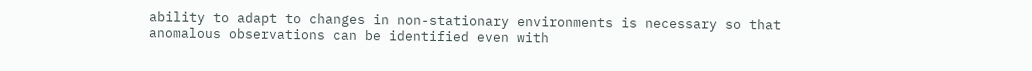ability to adapt to changes in non-stationary environments is necessary so that anomalous observations can be identified even with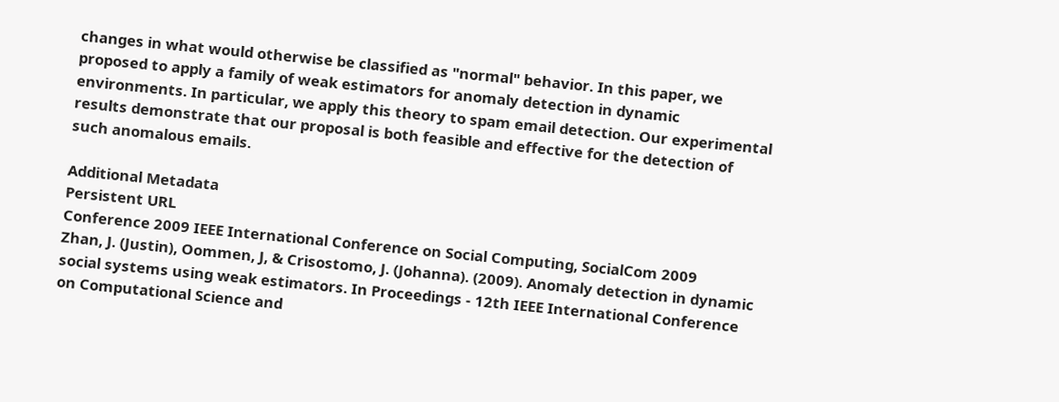changes in what would otherwise be classified as "normal" behavior. In this paper, we proposed to apply a family of weak estimators for anomaly detection in dynamic environments. In particular, we apply this theory to spam email detection. Our experimental results demonstrate that our proposal is both feasible and effective for the detection of such anomalous emails.

Additional Metadata
Persistent URL
Conference 2009 IEEE International Conference on Social Computing, SocialCom 2009
Zhan, J. (Justin), Oommen, J, & Crisostomo, J. (Johanna). (2009). Anomaly detection in dynamic social systems using weak estimators. In Proceedings - 12th IEEE International Conference on Computational Science and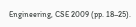Engineering, CSE 2009 (pp. 18–25).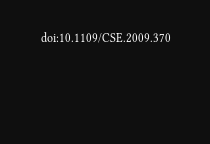doi:10.1109/CSE.2009.370